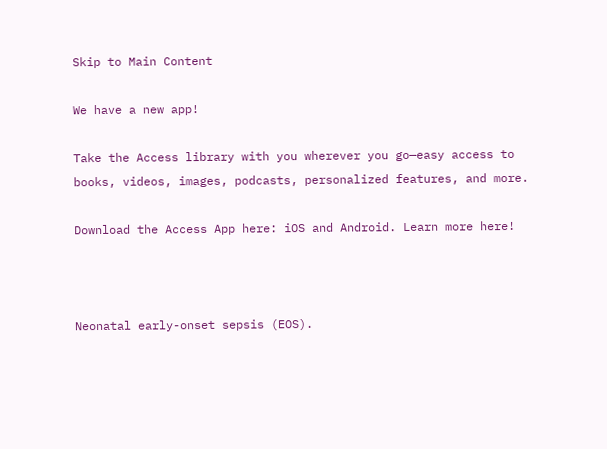Skip to Main Content

We have a new app!

Take the Access library with you wherever you go—easy access to books, videos, images, podcasts, personalized features, and more.

Download the Access App here: iOS and Android. Learn more here!



Neonatal early-onset sepsis (EOS).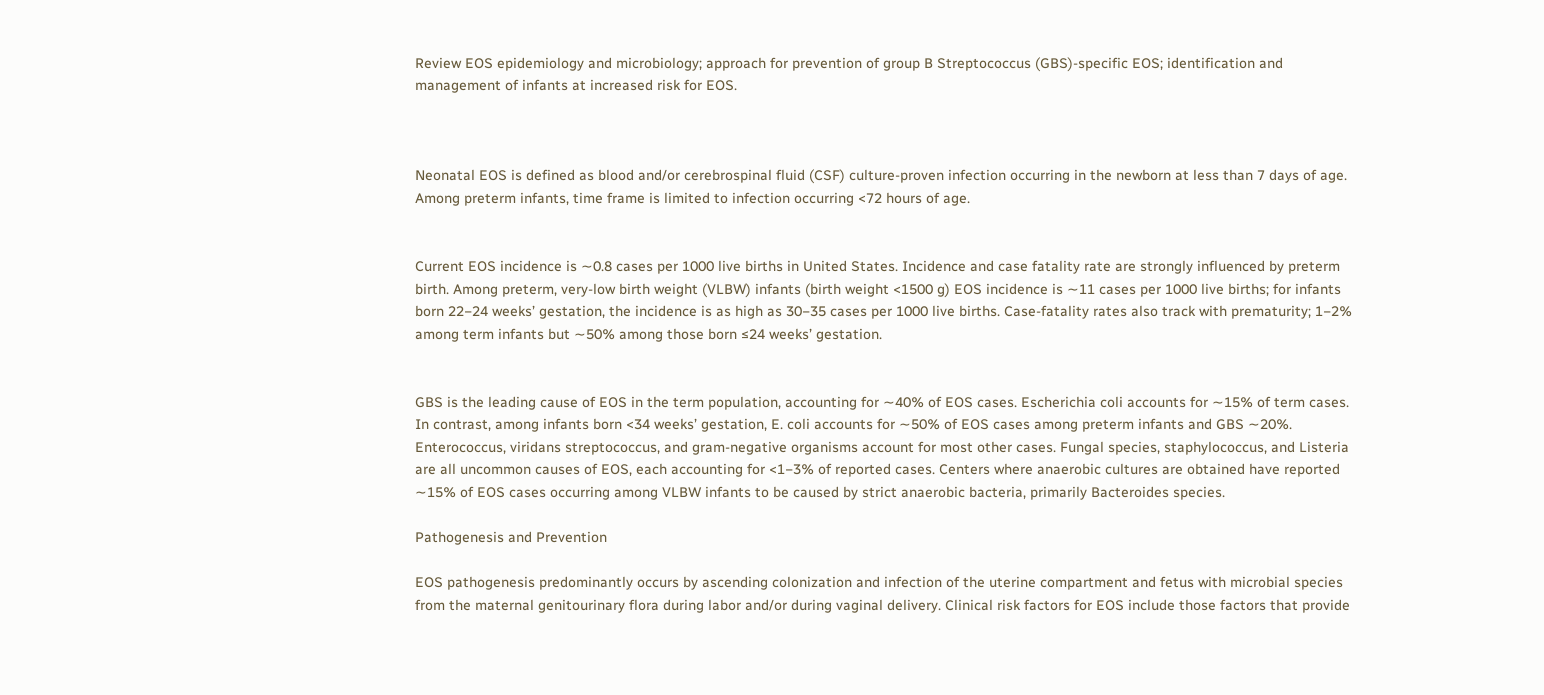Review EOS epidemiology and microbiology; approach for prevention of group B Streptococcus (GBS)-specific EOS; identification and management of infants at increased risk for EOS.



Neonatal EOS is defined as blood and/or cerebrospinal fluid (CSF) culture-proven infection occurring in the newborn at less than 7 days of age. Among preterm infants, time frame is limited to infection occurring <72 hours of age.


Current EOS incidence is ∼0.8 cases per 1000 live births in United States. Incidence and case fatality rate are strongly influenced by preterm birth. Among preterm, very-low birth weight (VLBW) infants (birth weight <1500 g) EOS incidence is ∼11 cases per 1000 live births; for infants born 22−24 weeks’ gestation, the incidence is as high as 30−35 cases per 1000 live births. Case-fatality rates also track with prematurity; 1−2% among term infants but ∼50% among those born ≤24 weeks’ gestation.


GBS is the leading cause of EOS in the term population, accounting for ∼40% of EOS cases. Escherichia coli accounts for ∼15% of term cases. In contrast, among infants born <34 weeks’ gestation, E. coli accounts for ∼50% of EOS cases among preterm infants and GBS ∼20%. Enterococcus, viridans streptococcus, and gram-negative organisms account for most other cases. Fungal species, staphylococcus, and Listeria are all uncommon causes of EOS, each accounting for <1−3% of reported cases. Centers where anaerobic cultures are obtained have reported ∼15% of EOS cases occurring among VLBW infants to be caused by strict anaerobic bacteria, primarily Bacteroides species.

Pathogenesis and Prevention

EOS pathogenesis predominantly occurs by ascending colonization and infection of the uterine compartment and fetus with microbial species from the maternal genitourinary flora during labor and/or during vaginal delivery. Clinical risk factors for EOS include those factors that provide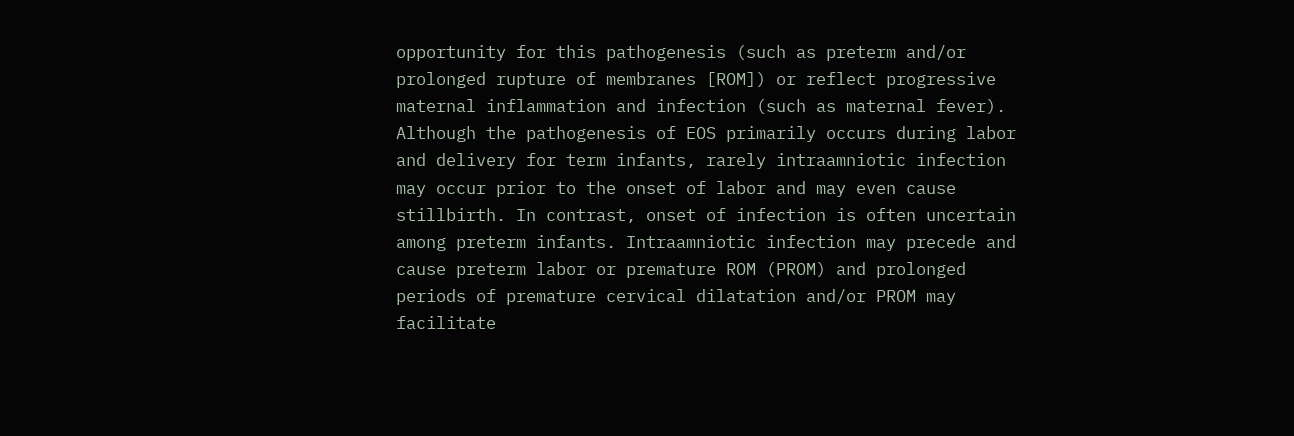opportunity for this pathogenesis (such as preterm and/or prolonged rupture of membranes [ROM]) or reflect progressive maternal inflammation and infection (such as maternal fever). Although the pathogenesis of EOS primarily occurs during labor and delivery for term infants, rarely intraamniotic infection may occur prior to the onset of labor and may even cause stillbirth. In contrast, onset of infection is often uncertain among preterm infants. Intraamniotic infection may precede and cause preterm labor or premature ROM (PROM) and prolonged periods of premature cervical dilatation and/or PROM may facilitate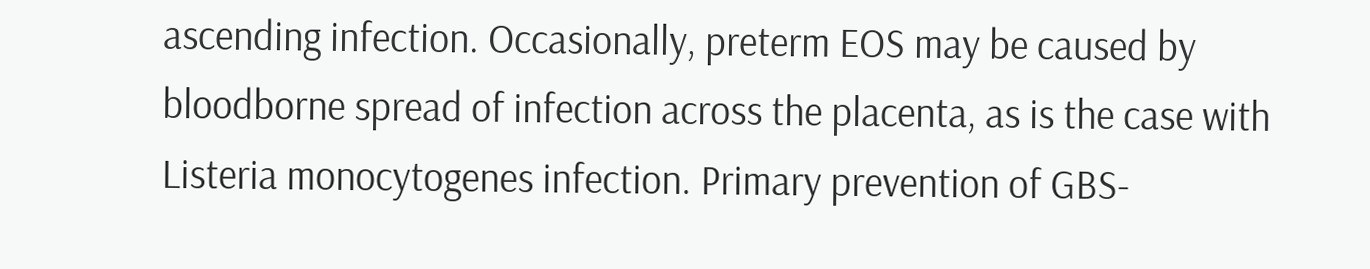ascending infection. Occasionally, preterm EOS may be caused by bloodborne spread of infection across the placenta, as is the case with Listeria monocytogenes infection. Primary prevention of GBS-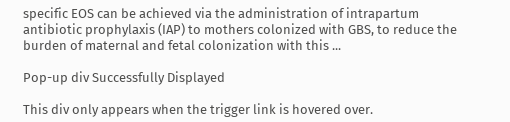specific EOS can be achieved via the administration of intrapartum antibiotic prophylaxis (IAP) to mothers colonized with GBS, to reduce the burden of maternal and fetal colonization with this ...

Pop-up div Successfully Displayed

This div only appears when the trigger link is hovered over.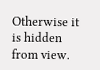Otherwise it is hidden from view.